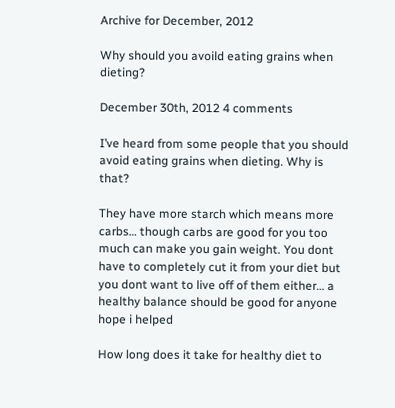Archive for December, 2012

Why should you avoild eating grains when dieting?

December 30th, 2012 4 comments

I’ve heard from some people that you should avoid eating grains when dieting. Why is that?

They have more starch which means more carbs… though carbs are good for you too much can make you gain weight. You dont have to completely cut it from your diet but you dont want to live off of them either… a healthy balance should be good for anyone  hope i helped

How long does it take for healthy diet to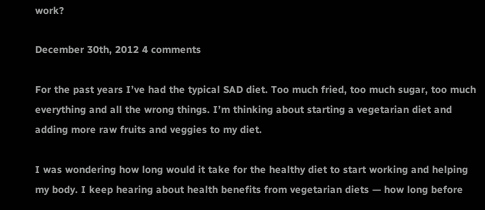work?

December 30th, 2012 4 comments

For the past years I’ve had the typical SAD diet. Too much fried, too much sugar, too much everything and all the wrong things. I’m thinking about starting a vegetarian diet and adding more raw fruits and veggies to my diet.

I was wondering how long would it take for the healthy diet to start working and helping my body. I keep hearing about health benefits from vegetarian diets — how long before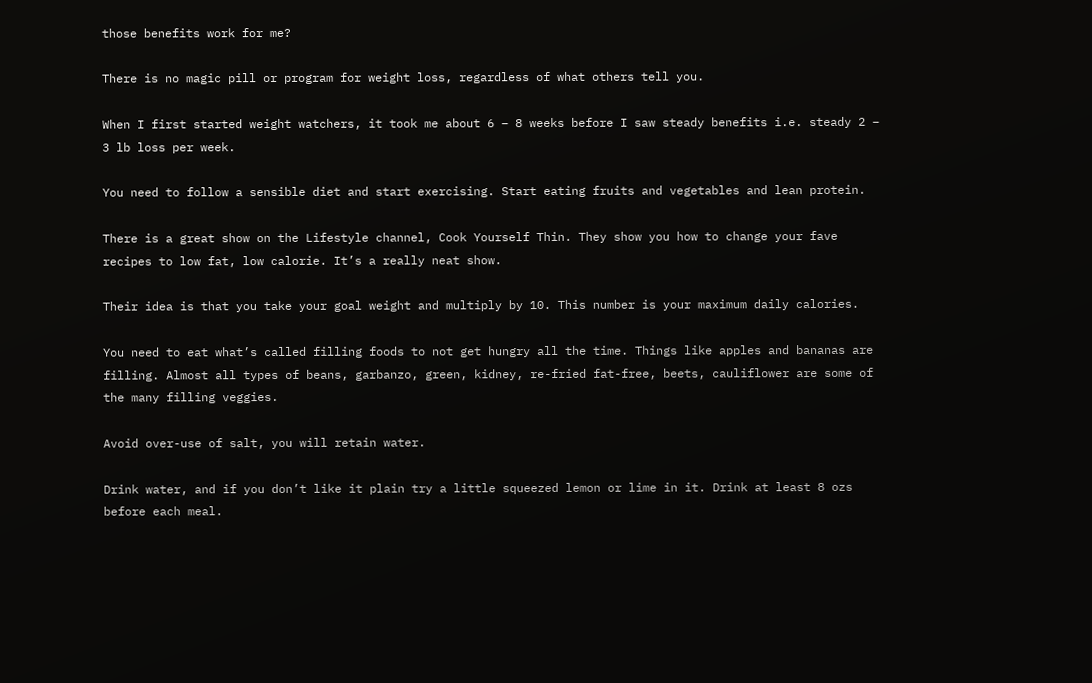those benefits work for me?

There is no magic pill or program for weight loss, regardless of what others tell you.

When I first started weight watchers, it took me about 6 – 8 weeks before I saw steady benefits i.e. steady 2 – 3 lb loss per week.

You need to follow a sensible diet and start exercising. Start eating fruits and vegetables and lean protein.

There is a great show on the Lifestyle channel, Cook Yourself Thin. They show you how to change your fave recipes to low fat, low calorie. It’s a really neat show.

Their idea is that you take your goal weight and multiply by 10. This number is your maximum daily calories.

You need to eat what’s called filling foods to not get hungry all the time. Things like apples and bananas are filling. Almost all types of beans, garbanzo, green, kidney, re-fried fat-free, beets, cauliflower are some of the many filling veggies.

Avoid over-use of salt, you will retain water.

Drink water, and if you don’t like it plain try a little squeezed lemon or lime in it. Drink at least 8 ozs before each meal.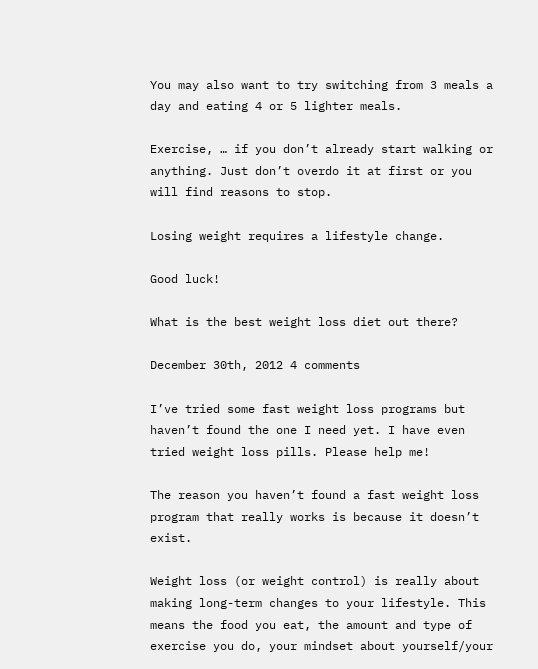You may also want to try switching from 3 meals a day and eating 4 or 5 lighter meals.

Exercise, … if you don’t already start walking or anything. Just don’t overdo it at first or you will find reasons to stop.

Losing weight requires a lifestyle change.

Good luck!

What is the best weight loss diet out there?

December 30th, 2012 4 comments

I’ve tried some fast weight loss programs but haven’t found the one I need yet. I have even tried weight loss pills. Please help me!

The reason you haven’t found a fast weight loss program that really works is because it doesn’t exist.

Weight loss (or weight control) is really about making long-term changes to your lifestyle. This means the food you eat, the amount and type of exercise you do, your mindset about yourself/your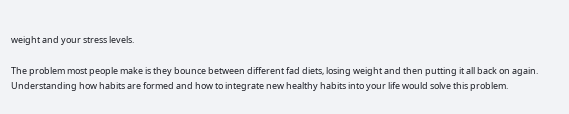weight and your stress levels.

The problem most people make is they bounce between different fad diets, losing weight and then putting it all back on again. Understanding how habits are formed and how to integrate new healthy habits into your life would solve this problem.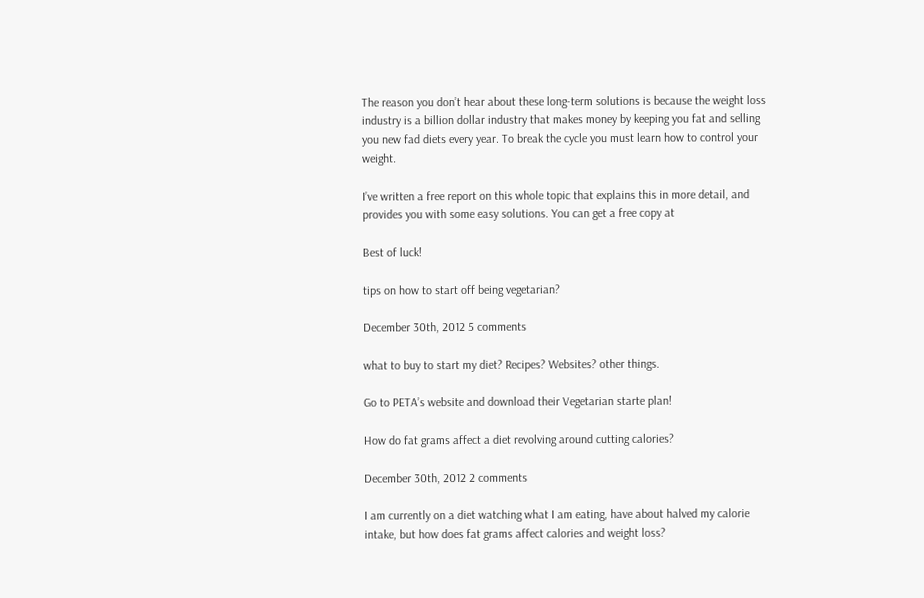The reason you don’t hear about these long-term solutions is because the weight loss industry is a billion dollar industry that makes money by keeping you fat and selling you new fad diets every year. To break the cycle you must learn how to control your weight.

I’ve written a free report on this whole topic that explains this in more detail, and provides you with some easy solutions. You can get a free copy at

Best of luck!

tips on how to start off being vegetarian?

December 30th, 2012 5 comments

what to buy to start my diet? Recipes? Websites? other things.

Go to PETA’s website and download their Vegetarian starte plan!

How do fat grams affect a diet revolving around cutting calories?

December 30th, 2012 2 comments

I am currently on a diet watching what I am eating, have about halved my calorie intake, but how does fat grams affect calories and weight loss?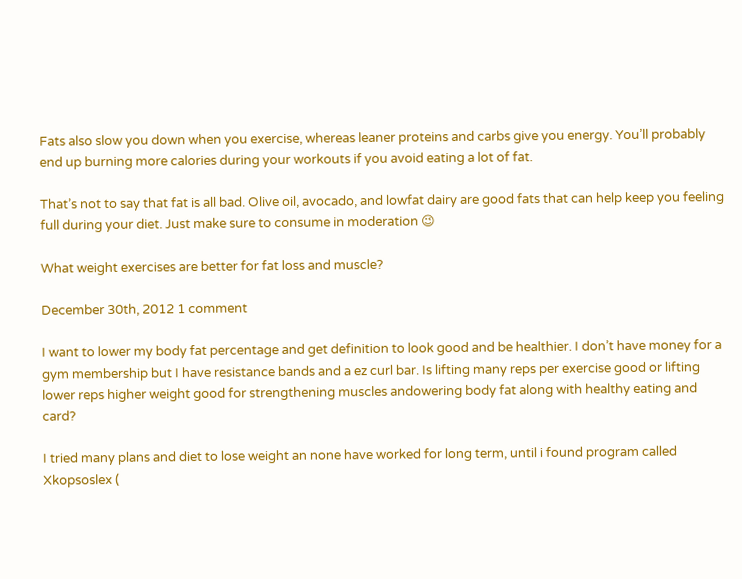Fats also slow you down when you exercise, whereas leaner proteins and carbs give you energy. You’ll probably end up burning more calories during your workouts if you avoid eating a lot of fat.

That’s not to say that fat is all bad. Olive oil, avocado, and lowfat dairy are good fats that can help keep you feeling full during your diet. Just make sure to consume in moderation 😉

What weight exercises are better for fat loss and muscle?

December 30th, 2012 1 comment

I want to lower my body fat percentage and get definition to look good and be healthier. I don’t have money for a gym membership but I have resistance bands and a ez curl bar. Is lifting many reps per exercise good or lifting lower reps higher weight good for strengthening muscles andowering body fat along with healthy eating and card?

I tried many plans and diet to lose weight an none have worked for long term, until i found program called Xkopsoslex (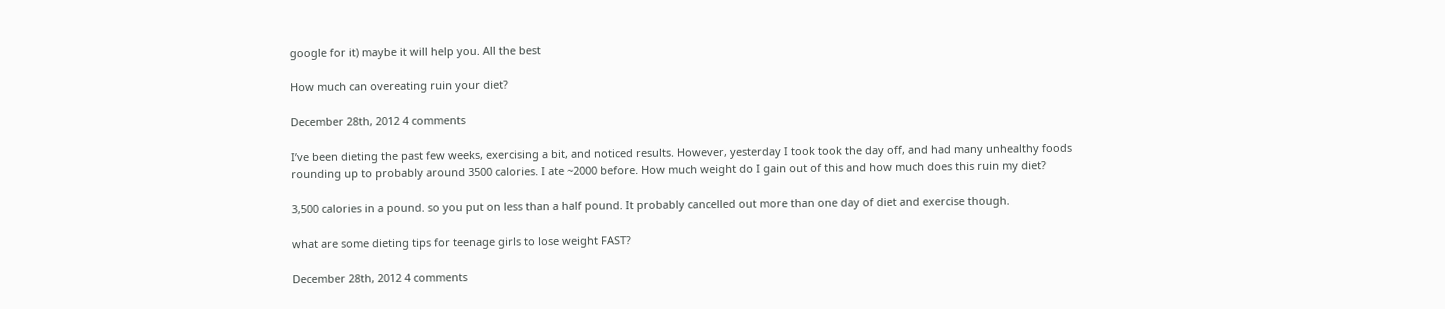google for it) maybe it will help you. All the best

How much can overeating ruin your diet?

December 28th, 2012 4 comments

I’ve been dieting the past few weeks, exercising a bit, and noticed results. However, yesterday I took took the day off, and had many unhealthy foods rounding up to probably around 3500 calories. I ate ~2000 before. How much weight do I gain out of this and how much does this ruin my diet?

3,500 calories in a pound. so you put on less than a half pound. It probably cancelled out more than one day of diet and exercise though.

what are some dieting tips for teenage girls to lose weight FAST?

December 28th, 2012 4 comments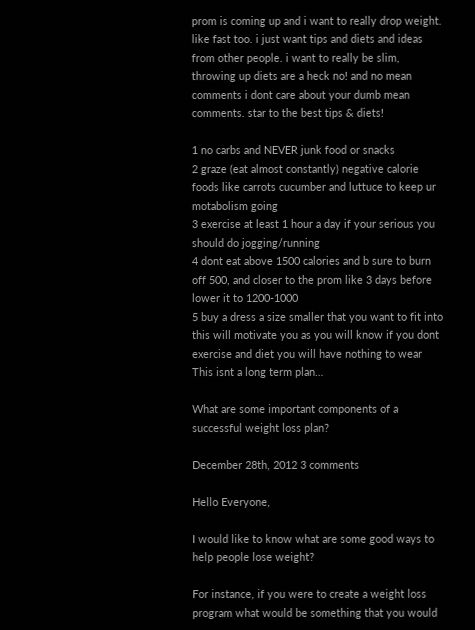prom is coming up and i want to really drop weight. like fast too. i just want tips and diets and ideas from other people. i want to really be slim, throwing up diets are a heck no! and no mean comments i dont care about your dumb mean comments. star to the best tips & diets!

1 no carbs and NEVER junk food or snacks
2 graze (eat almost constantly) negative calorie foods like carrots cucumber and luttuce to keep ur motabolism going
3 exercise at least 1 hour a day if your serious you should do jogging/running
4 dont eat above 1500 calories and b sure to burn off 500, and closer to the prom like 3 days before lower it to 1200-1000
5 buy a dress a size smaller that you want to fit into this will motivate you as you will know if you dont exercise and diet you will have nothing to wear
This isnt a long term plan…

What are some important components of a successful weight loss plan?

December 28th, 2012 3 comments

Hello Everyone,

I would like to know what are some good ways to help people lose weight?

For instance, if you were to create a weight loss program what would be something that you would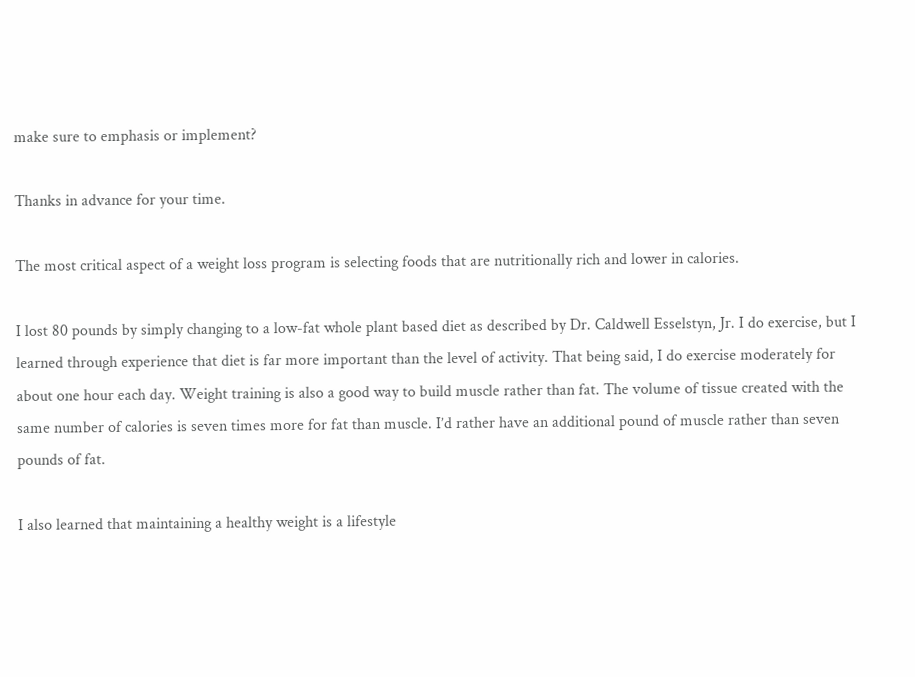make sure to emphasis or implement?

Thanks in advance for your time.

The most critical aspect of a weight loss program is selecting foods that are nutritionally rich and lower in calories.

I lost 80 pounds by simply changing to a low-fat whole plant based diet as described by Dr. Caldwell Esselstyn, Jr. I do exercise, but I learned through experience that diet is far more important than the level of activity. That being said, I do exercise moderately for about one hour each day. Weight training is also a good way to build muscle rather than fat. The volume of tissue created with the same number of calories is seven times more for fat than muscle. I’d rather have an additional pound of muscle rather than seven pounds of fat.

I also learned that maintaining a healthy weight is a lifestyle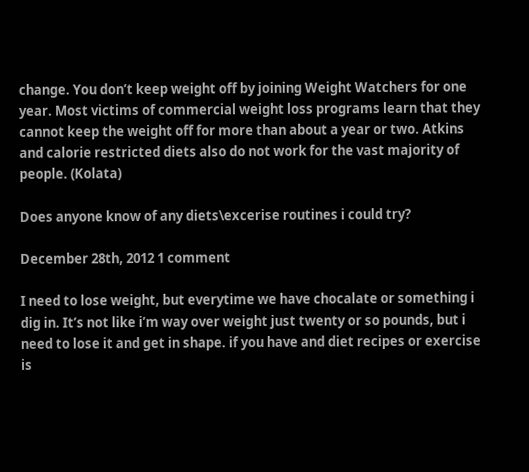change. You don’t keep weight off by joining Weight Watchers for one year. Most victims of commercial weight loss programs learn that they cannot keep the weight off for more than about a year or two. Atkins and calorie restricted diets also do not work for the vast majority of people. (Kolata)

Does anyone know of any diets\excerise routines i could try?

December 28th, 2012 1 comment

I need to lose weight, but everytime we have chocalate or something i dig in. It’s not like i’m way over weight just twenty or so pounds, but i need to lose it and get in shape. if you have and diet recipes or exercise is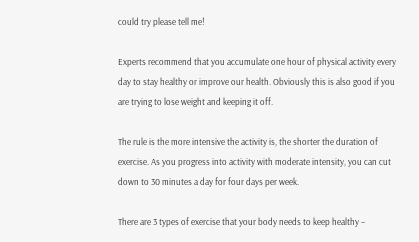could try please tell me!

Experts recommend that you accumulate one hour of physical activity every day to stay healthy or improve our health. Obviously this is also good if you are trying to lose weight and keeping it off.

The rule is the more intensive the activity is, the shorter the duration of exercise. As you progress into activity with moderate intensity, you can cut down to 30 minutes a day for four days per week.

There are 3 types of exercise that your body needs to keep healthy –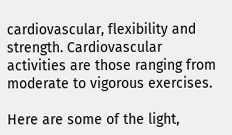cardiovascular, flexibility and strength. Cardiovascular activities are those ranging from moderate to vigorous exercises.

Here are some of the light,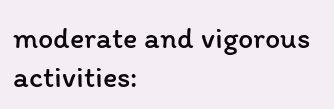moderate and vigorous activities: